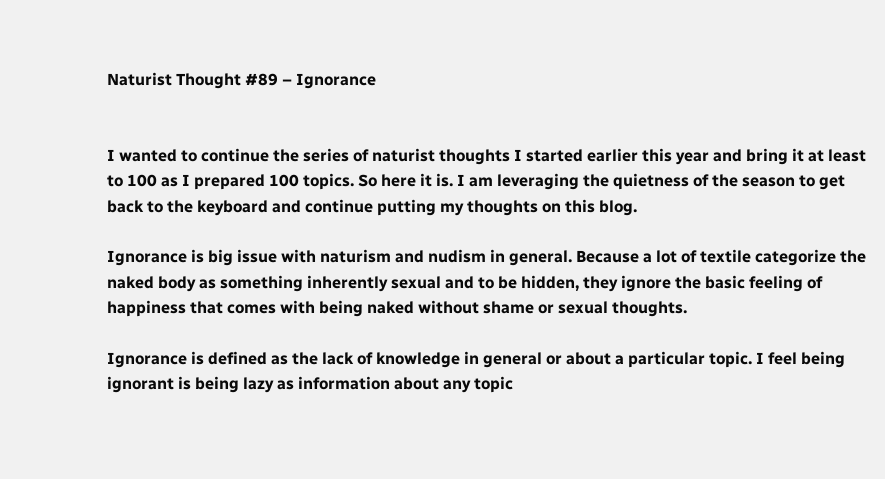Naturist Thought #89 – Ignorance


I wanted to continue the series of naturist thoughts I started earlier this year and bring it at least to 100 as I prepared 100 topics. So here it is. I am leveraging the quietness of the season to get back to the keyboard and continue putting my thoughts on this blog.

Ignorance is big issue with naturism and nudism in general. Because a lot of textile categorize the naked body as something inherently sexual and to be hidden, they ignore the basic feeling of happiness that comes with being naked without shame or sexual thoughts.

Ignorance is defined as the lack of knowledge in general or about a particular topic. I feel being ignorant is being lazy as information about any topic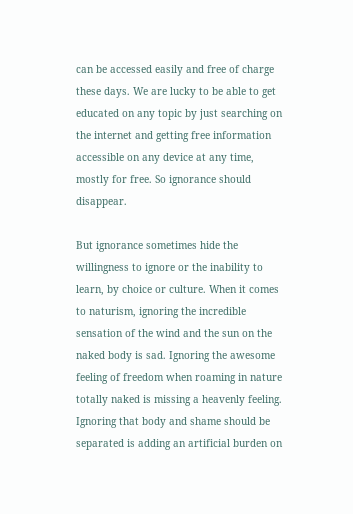can be accessed easily and free of charge these days. We are lucky to be able to get educated on any topic by just searching on the internet and getting free information accessible on any device at any time, mostly for free. So ignorance should disappear.

But ignorance sometimes hide the willingness to ignore or the inability to learn, by choice or culture. When it comes to naturism, ignoring the incredible sensation of the wind and the sun on the naked body is sad. Ignoring the awesome feeling of freedom when roaming in nature totally naked is missing a heavenly feeling. Ignoring that body and shame should be separated is adding an artificial burden on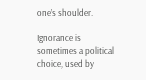one’s shoulder.

Ignorance is sometimes a political choice, used by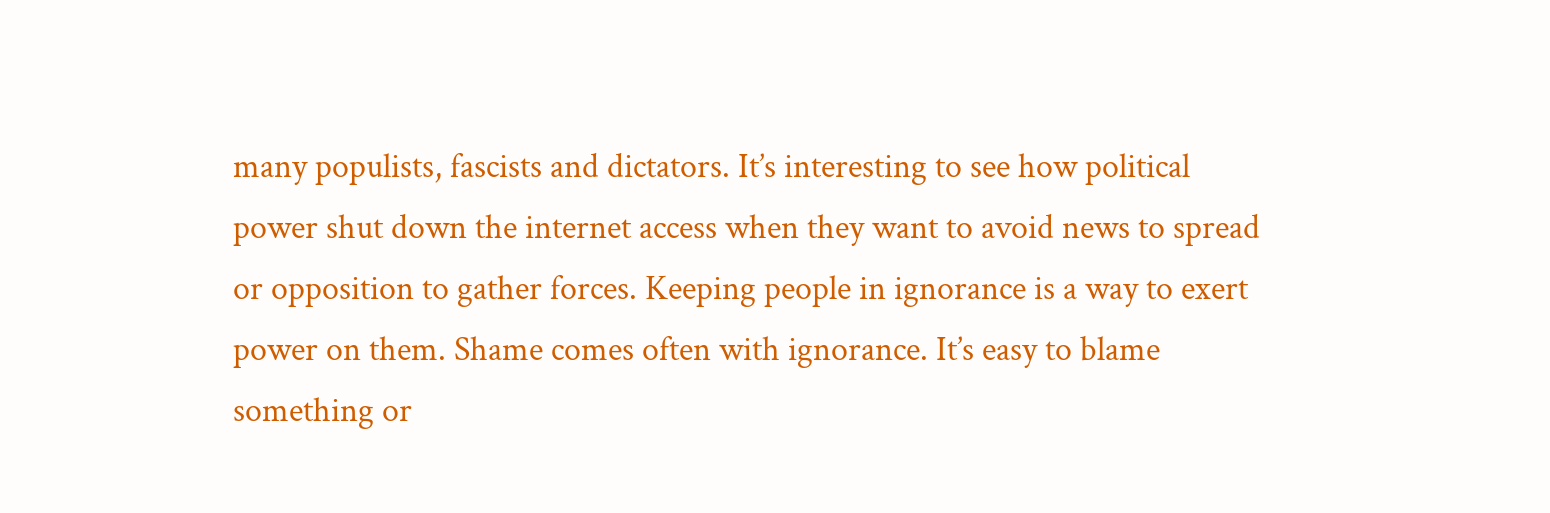many populists, fascists and dictators. It’s interesting to see how political power shut down the internet access when they want to avoid news to spread or opposition to gather forces. Keeping people in ignorance is a way to exert power on them. Shame comes often with ignorance. It’s easy to blame something or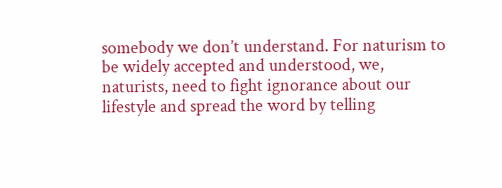somebody we don’t understand. For naturism to be widely accepted and understood, we, naturists, need to fight ignorance about our lifestyle and spread the word by telling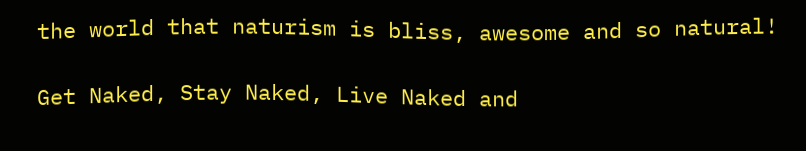the world that naturism is bliss, awesome and so natural!

Get Naked, Stay Naked, Live Naked and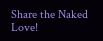Share the Naked Love!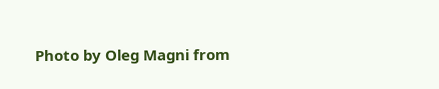Photo by Oleg Magni from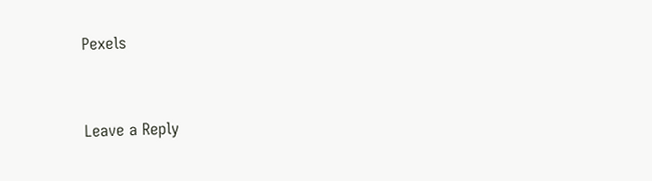Pexels


Leave a Reply